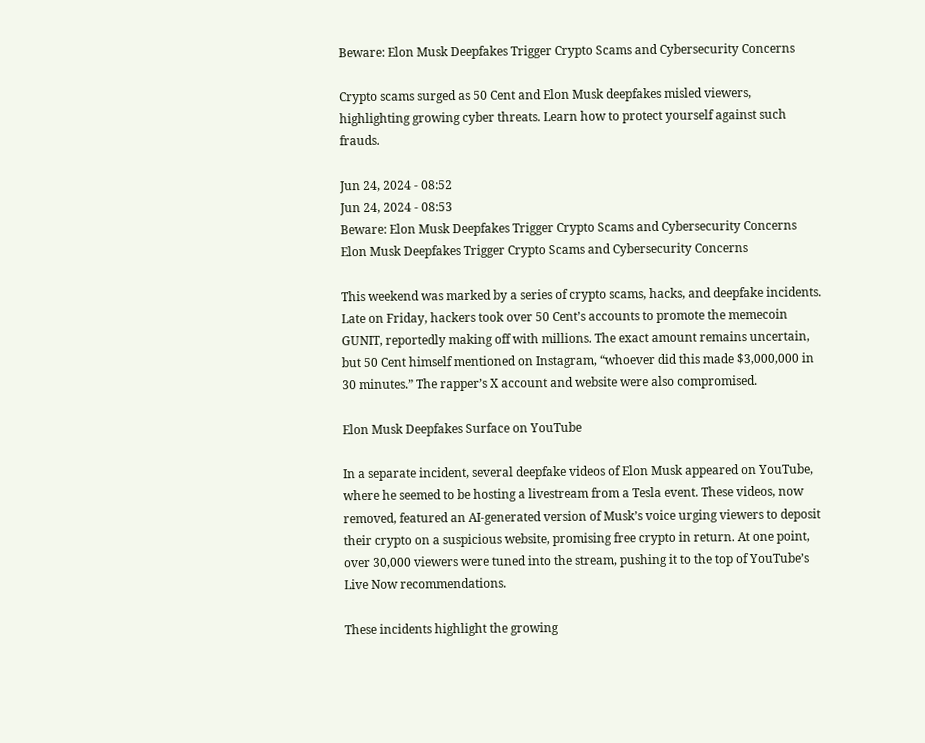Beware: Elon Musk Deepfakes Trigger Crypto Scams and Cybersecurity Concerns

Crypto scams surged as 50 Cent and Elon Musk deepfakes misled viewers, highlighting growing cyber threats. Learn how to protect yourself against such frauds.

Jun 24, 2024 - 08:52
Jun 24, 2024 - 08:53
Beware: Elon Musk Deepfakes Trigger Crypto Scams and Cybersecurity Concerns
Elon Musk Deepfakes Trigger Crypto Scams and Cybersecurity Concerns

This weekend was marked by a series of crypto scams, hacks, and deepfake incidents. Late on Friday, hackers took over 50 Cent’s accounts to promote the memecoin GUNIT, reportedly making off with millions. The exact amount remains uncertain, but 50 Cent himself mentioned on Instagram, “whoever did this made $3,000,000 in 30 minutes.” The rapper’s X account and website were also compromised.

Elon Musk Deepfakes Surface on YouTube

In a separate incident, several deepfake videos of Elon Musk appeared on YouTube, where he seemed to be hosting a livestream from a Tesla event. These videos, now removed, featured an AI-generated version of Musk’s voice urging viewers to deposit their crypto on a suspicious website, promising free crypto in return. At one point, over 30,000 viewers were tuned into the stream, pushing it to the top of YouTube’s Live Now recommendations.

These incidents highlight the growing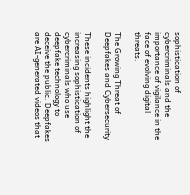sophistication of cybercriminals and the importance of vigilance in the face of evolving digital threats.

The Growing Threat of Deepfakes and Cybersecurity

These incidents highlight the increasing sophistication of cybercriminals who use deepfake technology to deceive the public. Deepfakes are AI-generated videos that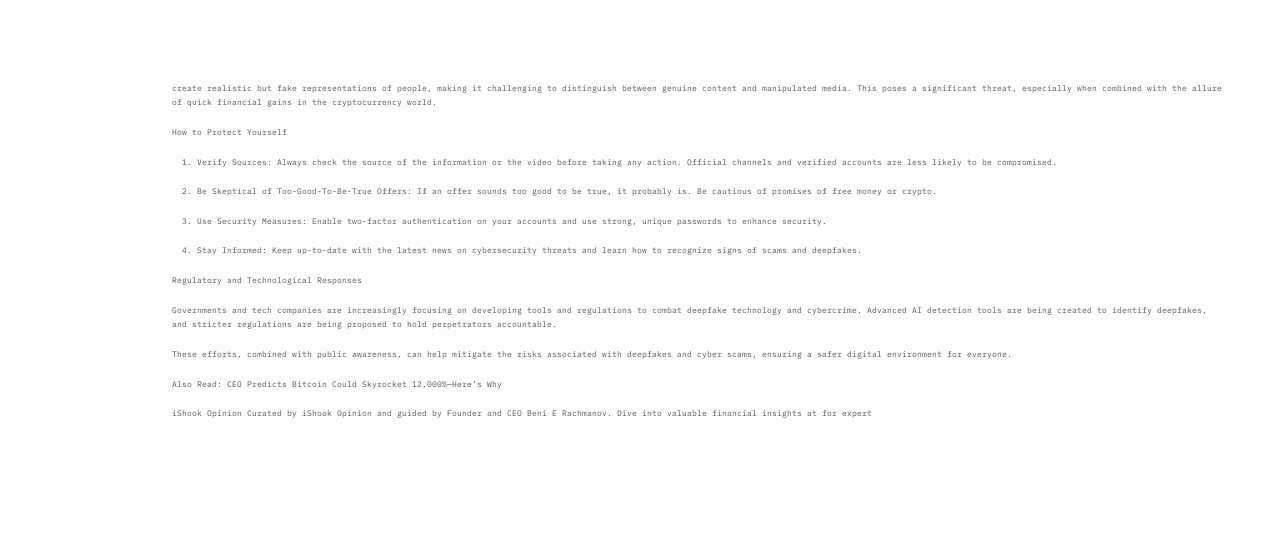create realistic but fake representations of people, making it challenging to distinguish between genuine content and manipulated media. This poses a significant threat, especially when combined with the allure of quick financial gains in the cryptocurrency world.

How to Protect Yourself

  1. Verify Sources: Always check the source of the information or the video before taking any action. Official channels and verified accounts are less likely to be compromised.

  2. Be Skeptical of Too-Good-To-Be-True Offers: If an offer sounds too good to be true, it probably is. Be cautious of promises of free money or crypto.

  3. Use Security Measures: Enable two-factor authentication on your accounts and use strong, unique passwords to enhance security.

  4. Stay Informed: Keep up-to-date with the latest news on cybersecurity threats and learn how to recognize signs of scams and deepfakes.

Regulatory and Technological Responses

Governments and tech companies are increasingly focusing on developing tools and regulations to combat deepfake technology and cybercrime. Advanced AI detection tools are being created to identify deepfakes, and stricter regulations are being proposed to hold perpetrators accountable.

These efforts, combined with public awareness, can help mitigate the risks associated with deepfakes and cyber scams, ensuring a safer digital environment for everyone.

Also Read: CEO Predicts Bitcoin Could Skyrocket 12,000%—Here’s Why

iShook Opinion Curated by iShook Opinion and guided by Founder and CEO Beni E Rachmanov. Dive into valuable financial insights at for expert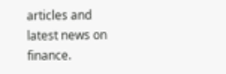articles and latest news on finance.